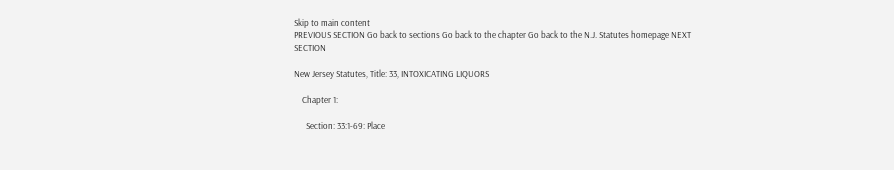Skip to main content
PREVIOUS SECTION Go back to sections Go back to the chapter Go back to the N.J. Statutes homepage NEXT SECTION

New Jersey Statutes, Title: 33, INTOXICATING LIQUORS

    Chapter 1:

      Section: 33:1-69: Place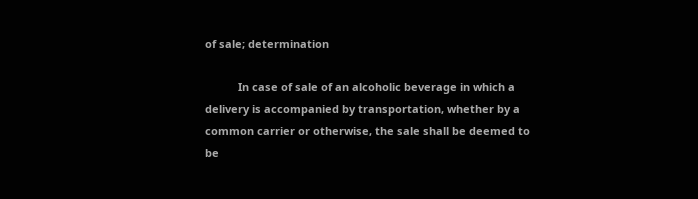of sale; determination

           In case of sale of an alcoholic beverage in which a delivery is accompanied by transportation, whether by a common carrier or otherwise, the sale shall be deemed to be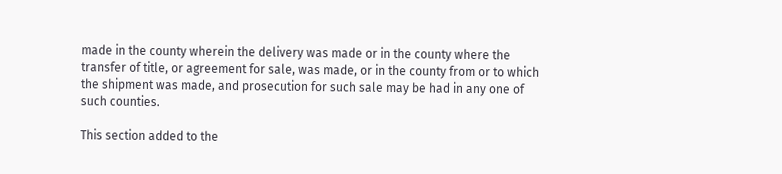made in the county wherein the delivery was made or in the county where the transfer of title, or agreement for sale, was made, or in the county from or to which the shipment was made, and prosecution for such sale may be had in any one of such counties.

This section added to the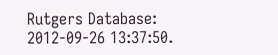Rutgers Database: 2012-09-26 13:37:50.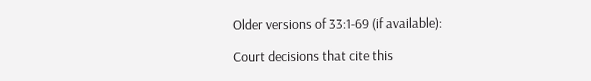Older versions of 33:1-69 (if available):

Court decisions that cite this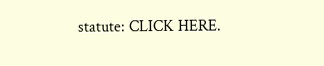statute: CLICK HERE.